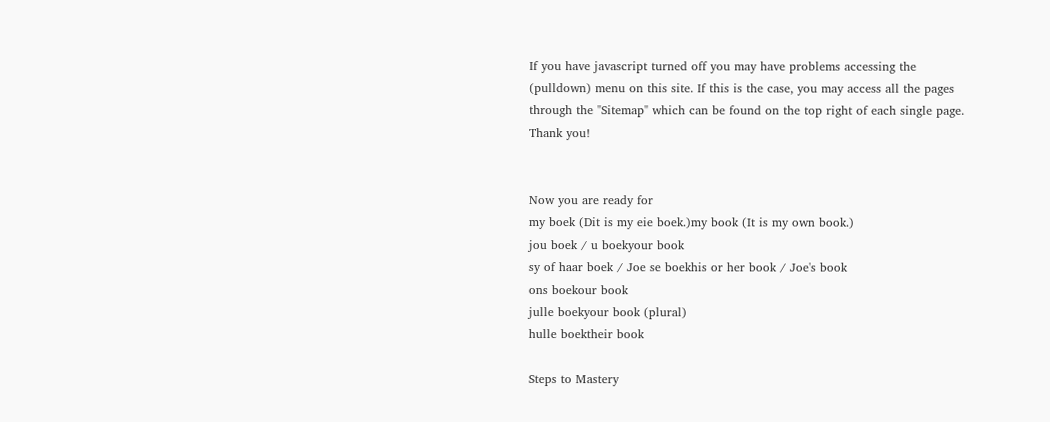If you have javascript turned off you may have problems accessing the (pulldown) menu on this site. If this is the case, you may access all the pages through the "Sitemap" which can be found on the top right of each single page. Thank you!


Now you are ready for
my boek (Dit is my eie boek.)my book (It is my own book.)
jou boek / u boekyour book
sy of haar boek / Joe se boekhis or her book / Joe's book
ons boekour book
julle boekyour book (plural)
hulle boektheir book

Steps to Mastery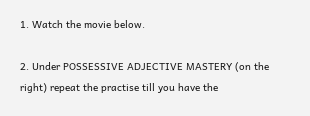1. Watch the movie below.

2. Under POSSESSIVE ADJECTIVE MASTERY (on the right) repeat the practise till you have the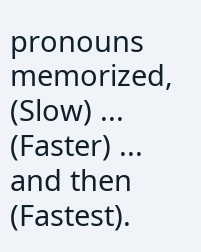pronouns memorized, (Slow) ... (Faster) ... and then (Fastest).